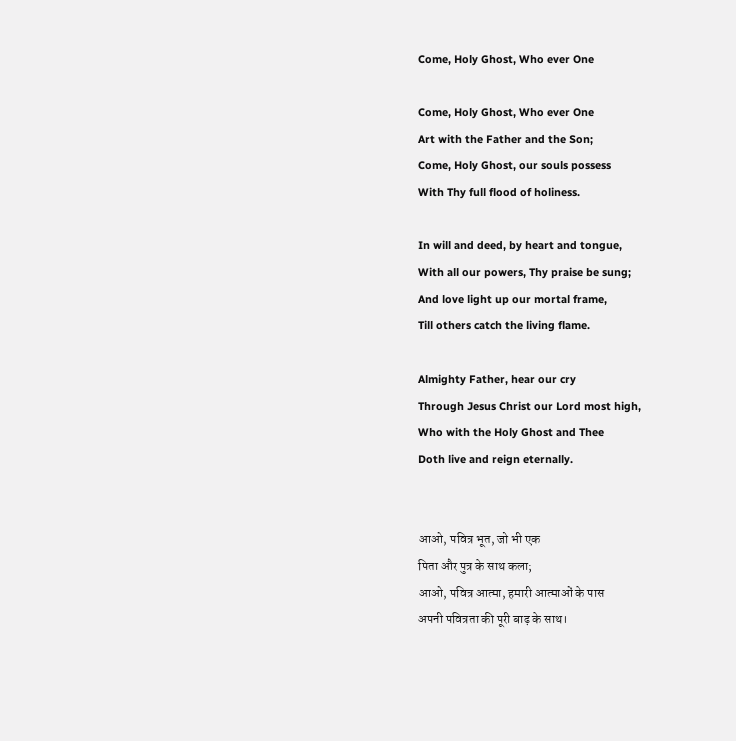Come, Holy Ghost, Who ever One

Come, Holy Ghost, Who ever One
Art with the Father and the Son;
Come, Holy Ghost, our souls possess
With Thy full flood of holiness.

In will and deed, by heart and tongue,
With all our powers, Thy praise be sung;
And love light up our mortal frame,
Till others catch the living flame.

Almighty Father, hear our cry
Through Jesus Christ our Lord most high,
Who with the Holy Ghost and Thee
Doth live and reign eternally.


आओ, पवित्र भूत, जो भी एक
पिता और पुत्र के साथ कला;
आओ, पवित्र आत्मा, हमारी आत्माओं के पास
अपनी पवित्रता की पूरी बाढ़ के साथ।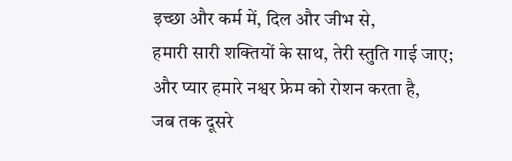इच्छा और कर्म में, दिल और जीभ से,
हमारी सारी शक्तियों के साथ, तेरी स्तुति गाई जाए;
और प्यार हमारे नश्वर फ्रेम को रोशन करता है,
जब तक दूसरे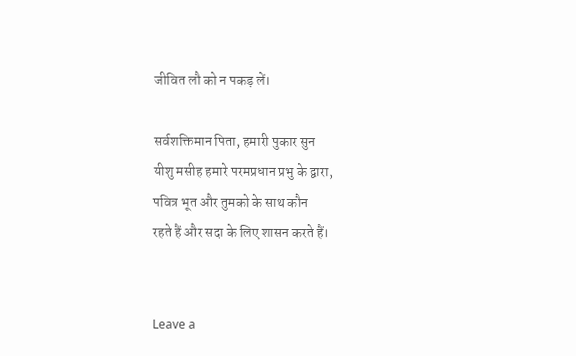जीवित लौ को न पकड़ लें।

सर्वशक्तिमान पिता, हमारी पुकार सुन
यीशु मसीह हमारे परमप्रधान प्रभु के द्वारा,
पवित्र भूत और तुमको के साथ कौन
रहते हैं और सदा के लिए शासन करते हैं।


Leave a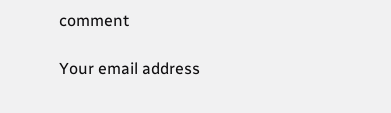comment

Your email address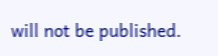will not be published.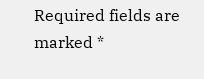Required fields are marked *